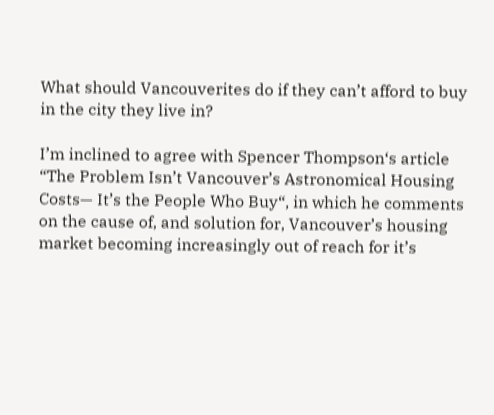What should Vancouverites do if they can’t afford to buy in the city they live in?

I’m inclined to agree with Spencer Thompson‘s article “The Problem Isn’t Vancouver’s Astronomical Housing Costs— It’s the People Who Buy“, in which he comments on the cause of, and solution for, Vancouver’s housing market becoming increasingly out of reach for it’s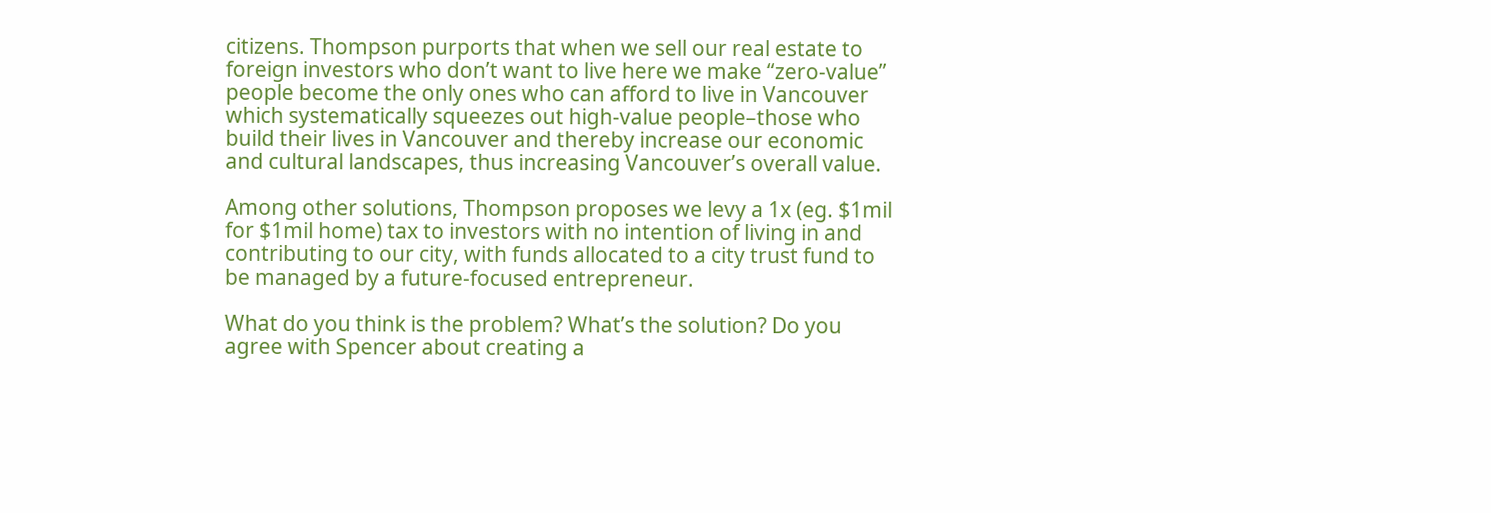citizens. Thompson purports that when we sell our real estate to foreign investors who don’t want to live here we make “zero-value” people become the only ones who can afford to live in Vancouver which systematically squeezes out high-value people–those who build their lives in Vancouver and thereby increase our economic and cultural landscapes, thus increasing Vancouver’s overall value.

Among other solutions, Thompson proposes we levy a 1x (eg. $1mil for $1mil home) tax to investors with no intention of living in and contributing to our city, with funds allocated to a city trust fund to be managed by a future-focused entrepreneur.

What do you think is the problem? What’s the solution? Do you agree with Spencer about creating a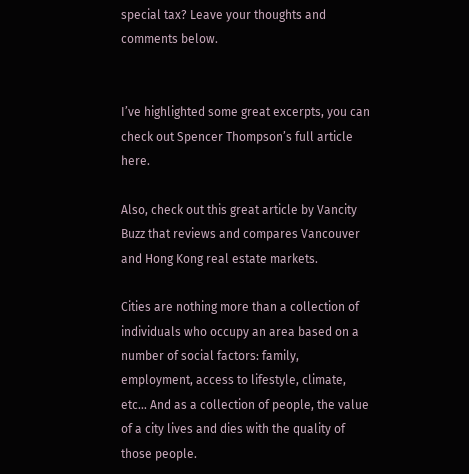special tax? Leave your thoughts and comments below.


I’ve highlighted some great excerpts, you can check out Spencer Thompson’s full article here.

Also, check out this great article by Vancity Buzz that reviews and compares Vancouver and Hong Kong real estate markets.

Cities are nothing more than a collection of individuals who occupy an area based on a number of social factors: family, employment, access to lifestyle, climate, etc… And as a collection of people, the value of a city lives and dies with the quality of those people.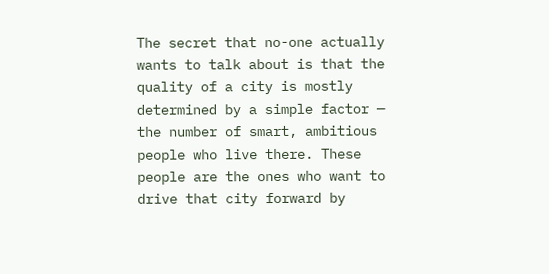The secret that no-one actually wants to talk about is that the quality of a city is mostly determined by a simple factor — the number of smart, ambitious people who live there. These people are the ones who want to drive that city forward by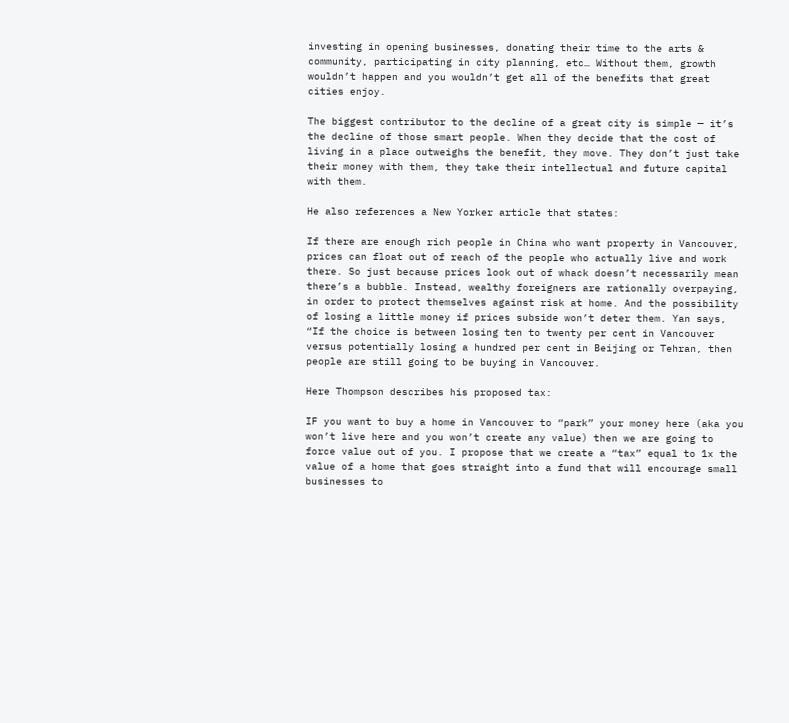investing in opening businesses, donating their time to the arts & community, participating in city planning, etc… Without them, growth wouldn’t happen and you wouldn’t get all of the benefits that great cities enjoy.

The biggest contributor to the decline of a great city is simple — it’s the decline of those smart people. When they decide that the cost of living in a place outweighs the benefit, they move. They don’t just take their money with them, they take their intellectual and future capital with them.

He also references a New Yorker article that states:

If there are enough rich people in China who want property in Vancouver, prices can float out of reach of the people who actually live and work there. So just because prices look out of whack doesn’t necessarily mean there’s a bubble. Instead, wealthy foreigners are rationally overpaying, in order to protect themselves against risk at home. And the possibility of losing a little money if prices subside won’t deter them. Yan says, “If the choice is between losing ten to twenty per cent in Vancouver versus potentially losing a hundred per cent in Beijing or Tehran, then people are still going to be buying in Vancouver.

Here Thompson describes his proposed tax:

IF you want to buy a home in Vancouver to “park” your money here (aka you won’t live here and you won’t create any value) then we are going to force value out of you. I propose that we create a “tax” equal to 1x the value of a home that goes straight into a fund that will encourage small businesses to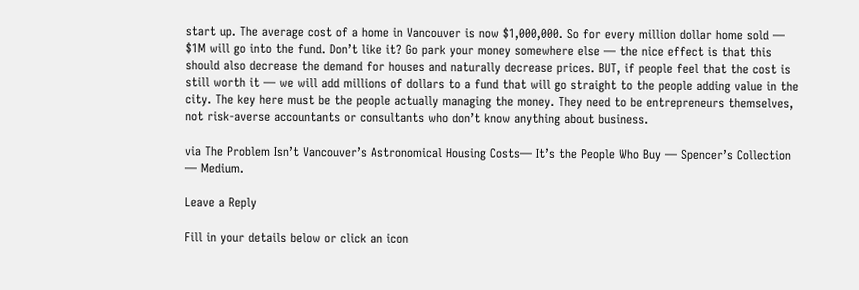start up. The average cost of a home in Vancouver is now $1,000,000. So for every million dollar home sold — $1M will go into the fund. Don’t like it? Go park your money somewhere else — the nice effect is that this should also decrease the demand for houses and naturally decrease prices. BUT, if people feel that the cost is still worth it — we will add millions of dollars to a fund that will go straight to the people adding value in the city. The key here must be the people actually managing the money. They need to be entrepreneurs themselves, not risk-averse accountants or consultants who don’t know anything about business.

via The Problem Isn’t Vancouver’s Astronomical Housing Costs— It’s the People Who Buy — Spencer’s Collection — Medium.

Leave a Reply

Fill in your details below or click an icon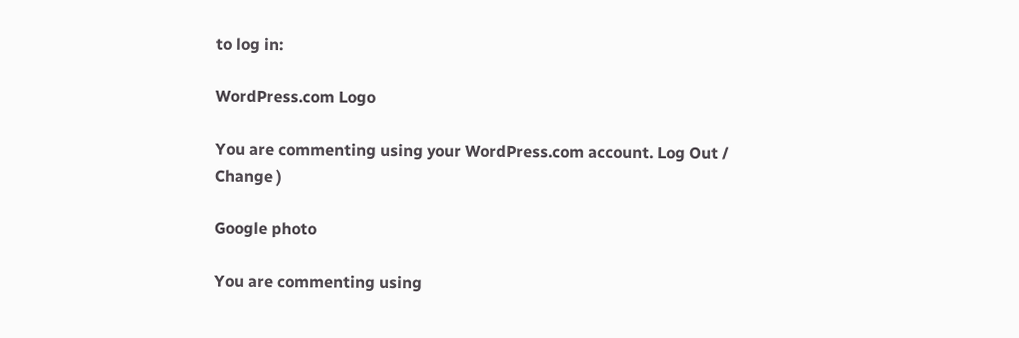to log in:

WordPress.com Logo

You are commenting using your WordPress.com account. Log Out /  Change )

Google photo

You are commenting using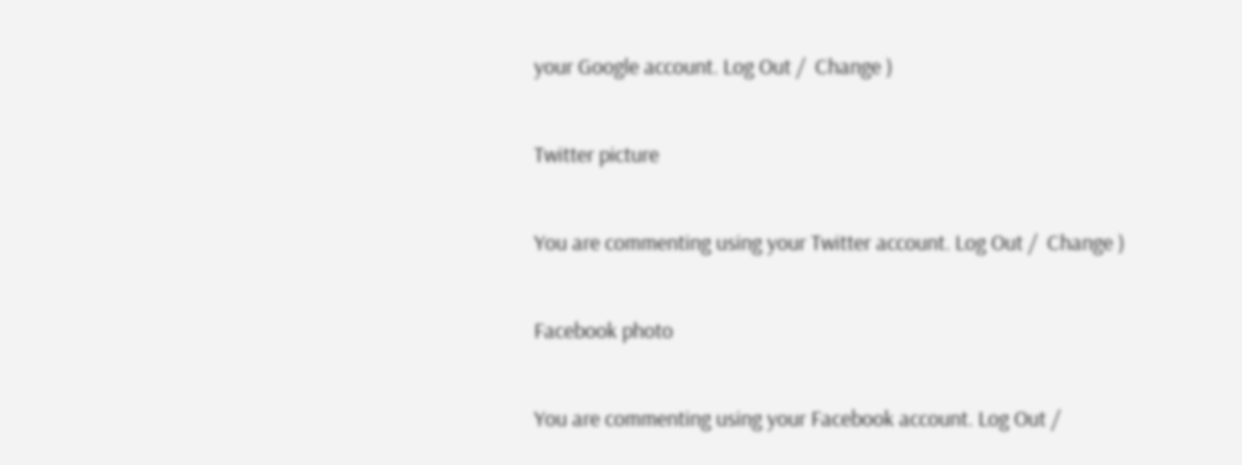your Google account. Log Out /  Change )

Twitter picture

You are commenting using your Twitter account. Log Out /  Change )

Facebook photo

You are commenting using your Facebook account. Log Out /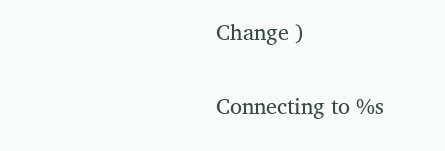Change )

Connecting to %s